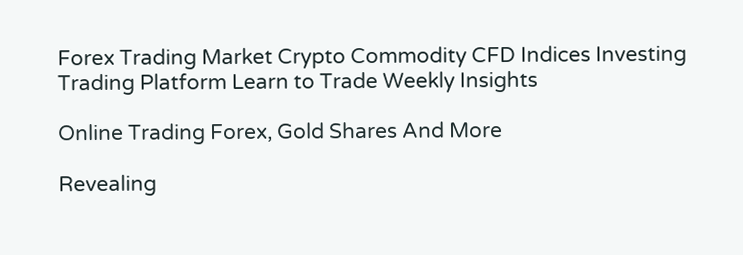Forex Trading Market Crypto Commodity CFD Indices Investing Trading Platform Learn to Trade Weekly Insights

Online Trading Forex, Gold Shares And More

Revealing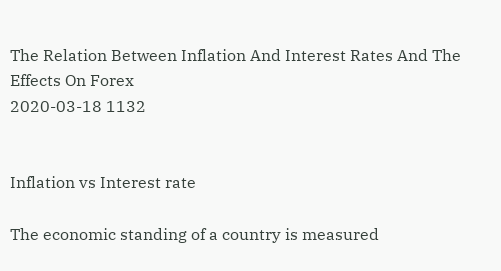The Relation Between Inflation And Interest Rates And The Effects On Forex
2020-03-18 1132


Inflation vs Interest rate

The economic standing of a country is measured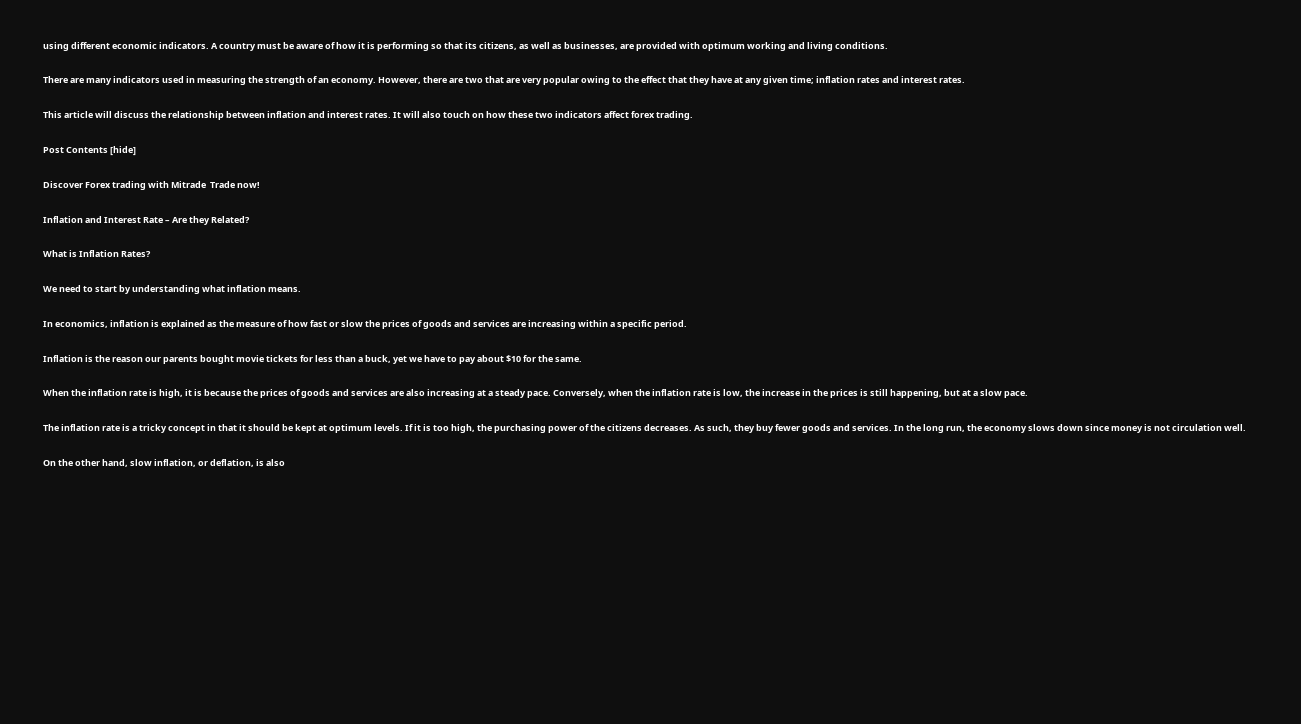using different economic indicators. A country must be aware of how it is performing so that its citizens, as well as businesses, are provided with optimum working and living conditions.

There are many indicators used in measuring the strength of an economy. However, there are two that are very popular owing to the effect that they have at any given time; inflation rates and interest rates.

This article will discuss the relationship between inflation and interest rates. It will also touch on how these two indicators affect forex trading.

Post Contents [hide]

Discover Forex trading with Mitrade  Trade now!

Inflation and Interest Rate – Are they Related?

What is Inflation Rates?

We need to start by understanding what inflation means.

In economics, inflation is explained as the measure of how fast or slow the prices of goods and services are increasing within a specific period.

Inflation is the reason our parents bought movie tickets for less than a buck, yet we have to pay about $10 for the same.

When the inflation rate is high, it is because the prices of goods and services are also increasing at a steady pace. Conversely, when the inflation rate is low, the increase in the prices is still happening, but at a slow pace.

The inflation rate is a tricky concept in that it should be kept at optimum levels. If it is too high, the purchasing power of the citizens decreases. As such, they buy fewer goods and services. In the long run, the economy slows down since money is not circulation well.

On the other hand, slow inflation, or deflation, is also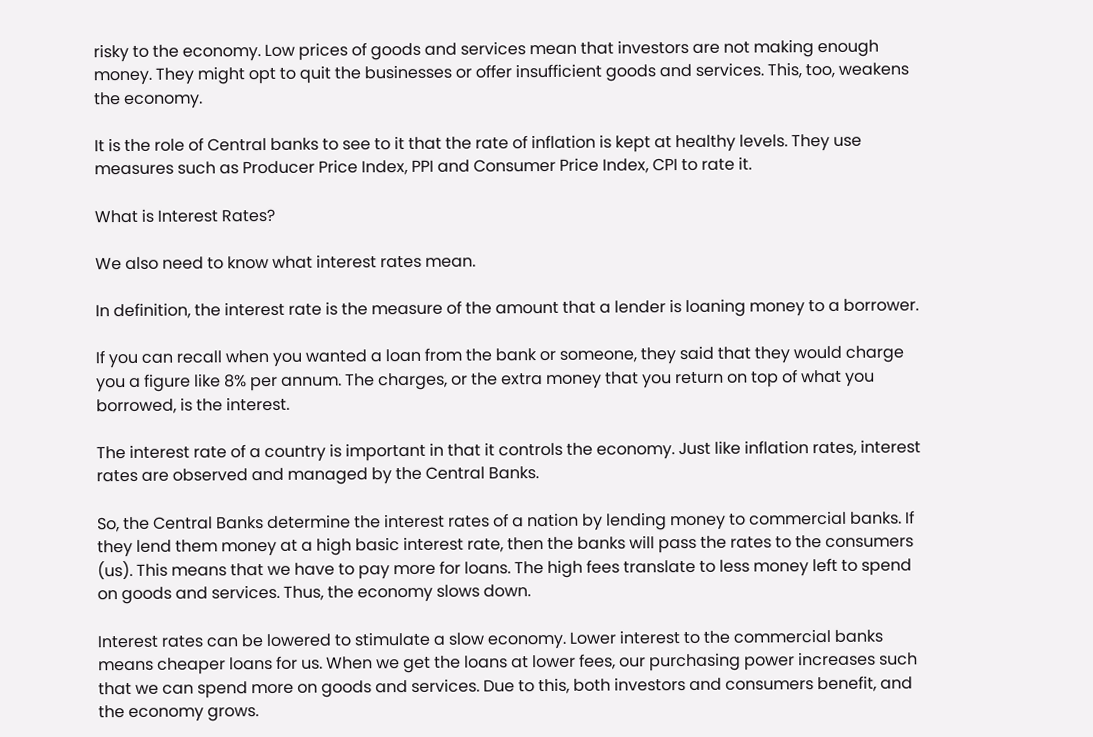risky to the economy. Low prices of goods and services mean that investors are not making enough money. They might opt to quit the businesses or offer insufficient goods and services. This, too, weakens the economy.

It is the role of Central banks to see to it that the rate of inflation is kept at healthy levels. They use measures such as Producer Price Index, PPI and Consumer Price Index, CPI to rate it.

What is Interest Rates?

We also need to know what interest rates mean.

In definition, the interest rate is the measure of the amount that a lender is loaning money to a borrower.

If you can recall when you wanted a loan from the bank or someone, they said that they would charge you a figure like 8% per annum. The charges, or the extra money that you return on top of what you borrowed, is the interest.

The interest rate of a country is important in that it controls the economy. Just like inflation rates, interest rates are observed and managed by the Central Banks.

So, the Central Banks determine the interest rates of a nation by lending money to commercial banks. If they lend them money at a high basic interest rate, then the banks will pass the rates to the consumers (us). This means that we have to pay more for loans. The high fees translate to less money left to spend on goods and services. Thus, the economy slows down.

Interest rates can be lowered to stimulate a slow economy. Lower interest to the commercial banks means cheaper loans for us. When we get the loans at lower fees, our purchasing power increases such that we can spend more on goods and services. Due to this, both investors and consumers benefit, and the economy grows.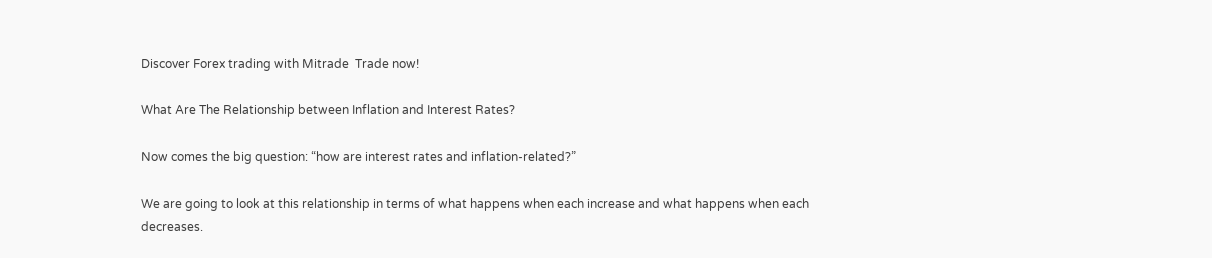Discover Forex trading with Mitrade  Trade now!

What Are The Relationship between Inflation and Interest Rates?

Now comes the big question: “how are interest rates and inflation-related?”

We are going to look at this relationship in terms of what happens when each increase and what happens when each decreases.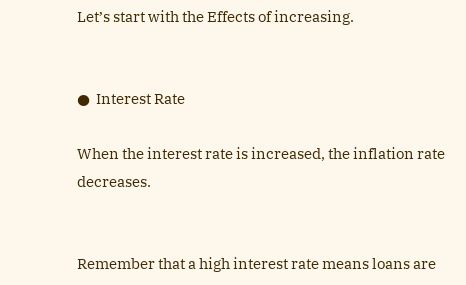Let’s start with the Effects of increasing.


●  Interest Rate

When the interest rate is increased, the inflation rate decreases.


Remember that a high interest rate means loans are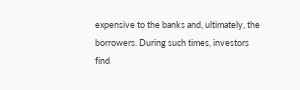expensive to the banks and, ultimately, the borrowers. During such times, investors find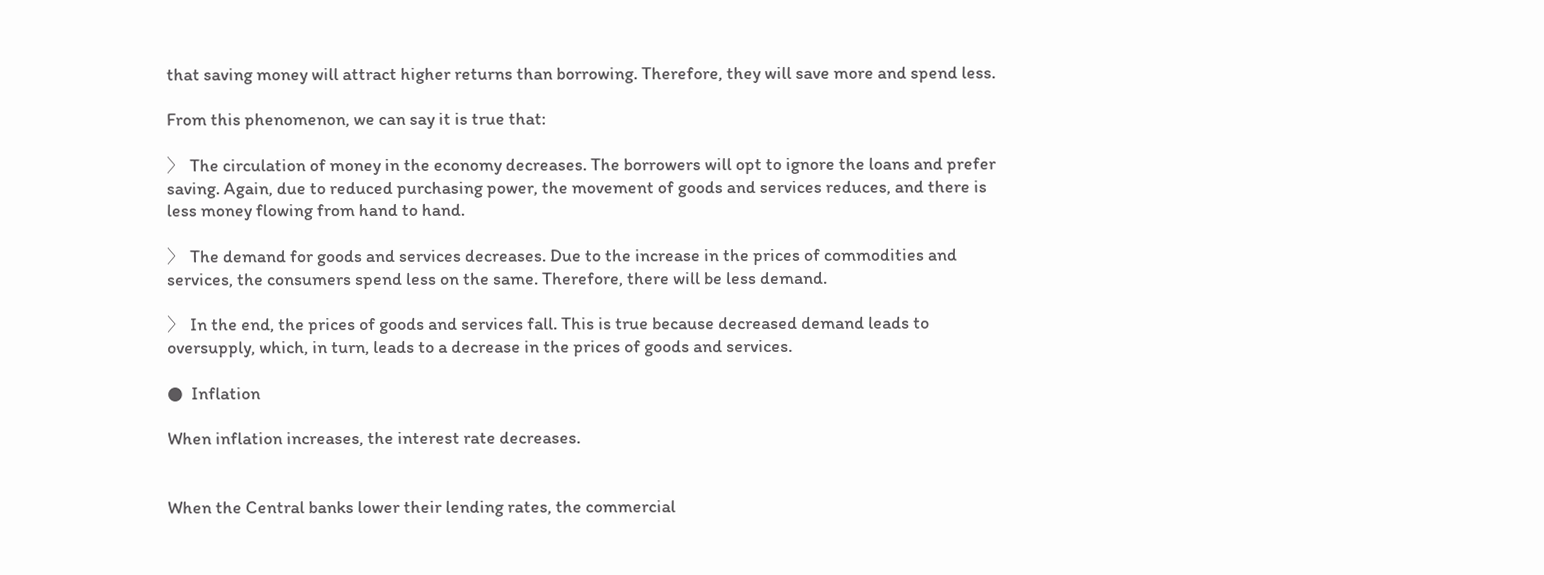that saving money will attract higher returns than borrowing. Therefore, they will save more and spend less.

From this phenomenon, we can say it is true that:

〉 The circulation of money in the economy decreases. The borrowers will opt to ignore the loans and prefer saving. Again, due to reduced purchasing power, the movement of goods and services reduces, and there is less money flowing from hand to hand.

〉 The demand for goods and services decreases. Due to the increase in the prices of commodities and services, the consumers spend less on the same. Therefore, there will be less demand.

〉 In the end, the prices of goods and services fall. This is true because decreased demand leads to oversupply, which, in turn, leads to a decrease in the prices of goods and services.

●  Inflation

When inflation increases, the interest rate decreases.


When the Central banks lower their lending rates, the commercial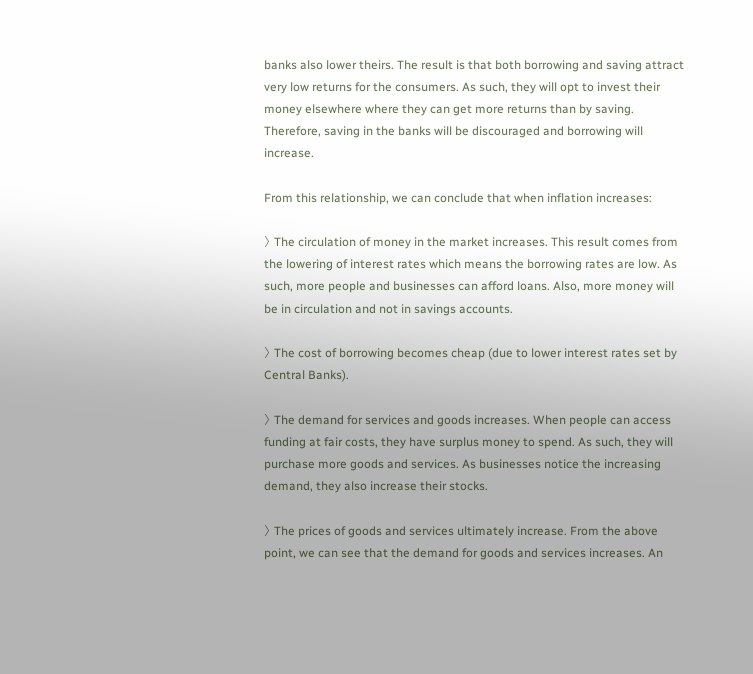banks also lower theirs. The result is that both borrowing and saving attract very low returns for the consumers. As such, they will opt to invest their money elsewhere where they can get more returns than by saving. Therefore, saving in the banks will be discouraged and borrowing will increase.

From this relationship, we can conclude that when inflation increases:

〉 The circulation of money in the market increases. This result comes from the lowering of interest rates which means the borrowing rates are low. As such, more people and businesses can afford loans. Also, more money will be in circulation and not in savings accounts.

〉 The cost of borrowing becomes cheap (due to lower interest rates set by Central Banks).

〉 The demand for services and goods increases. When people can access funding at fair costs, they have surplus money to spend. As such, they will purchase more goods and services. As businesses notice the increasing demand, they also increase their stocks.

〉 The prices of goods and services ultimately increase. From the above point, we can see that the demand for goods and services increases. An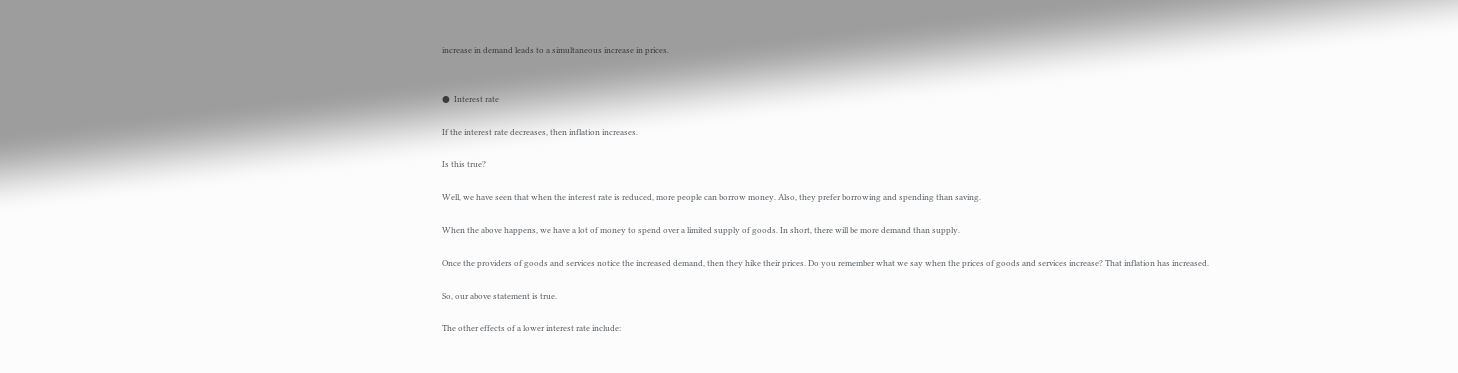increase in demand leads to a simultaneous increase in prices.


●  Interest rate

If the interest rate decreases, then inflation increases.

Is this true?

Well, we have seen that when the interest rate is reduced, more people can borrow money. Also, they prefer borrowing and spending than saving.

When the above happens, we have a lot of money to spend over a limited supply of goods. In short, there will be more demand than supply.

Once the providers of goods and services notice the increased demand, then they hike their prices. Do you remember what we say when the prices of goods and services increase? That inflation has increased.

So, our above statement is true.

The other effects of a lower interest rate include: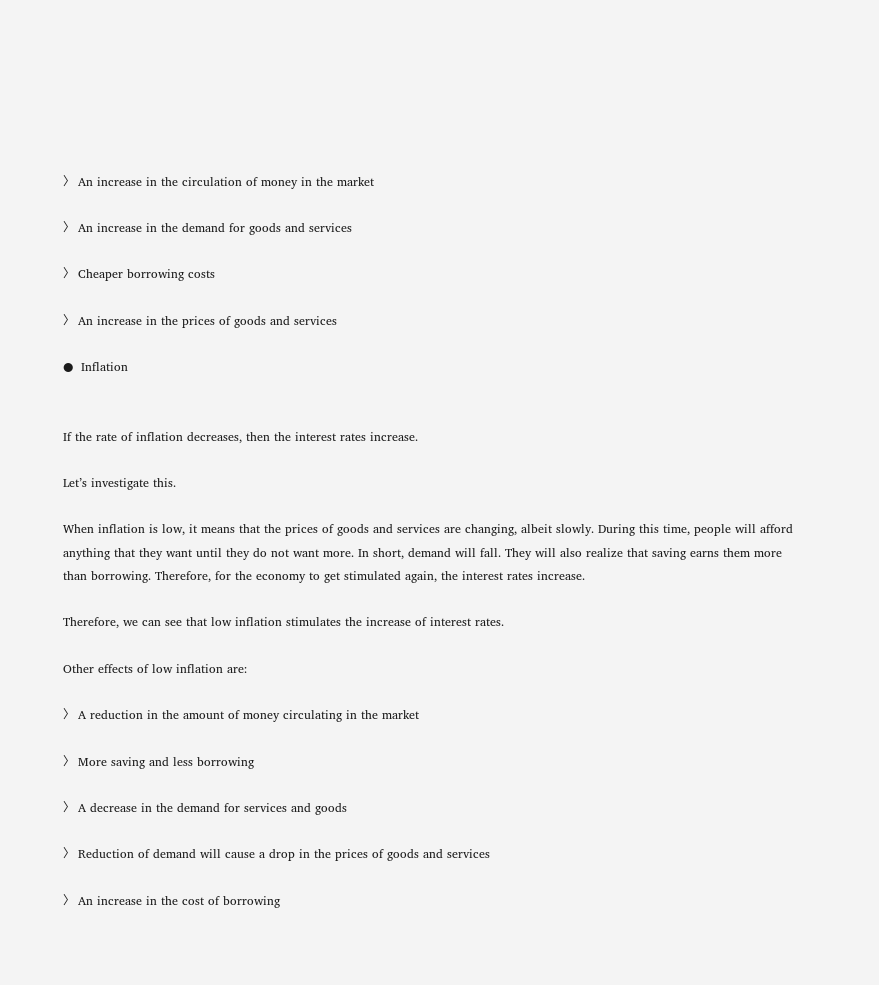〉 An increase in the circulation of money in the market

〉 An increase in the demand for goods and services

〉 Cheaper borrowing costs

〉 An increase in the prices of goods and services

●  Inflation


If the rate of inflation decreases, then the interest rates increase.

Let’s investigate this.

When inflation is low, it means that the prices of goods and services are changing, albeit slowly. During this time, people will afford anything that they want until they do not want more. In short, demand will fall. They will also realize that saving earns them more than borrowing. Therefore, for the economy to get stimulated again, the interest rates increase.

Therefore, we can see that low inflation stimulates the increase of interest rates.

Other effects of low inflation are:

〉 A reduction in the amount of money circulating in the market

〉 More saving and less borrowing

〉 A decrease in the demand for services and goods

〉 Reduction of demand will cause a drop in the prices of goods and services

〉 An increase in the cost of borrowing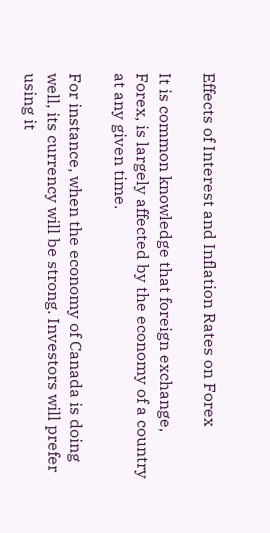Effects of Interest and Inflation Rates on Forex

It is common knowledge that foreign exchange, Forex, is largely affected by the economy of a country at any given time.

For instance, when the economy of Canada is doing well, its currency will be strong. Investors will prefer using it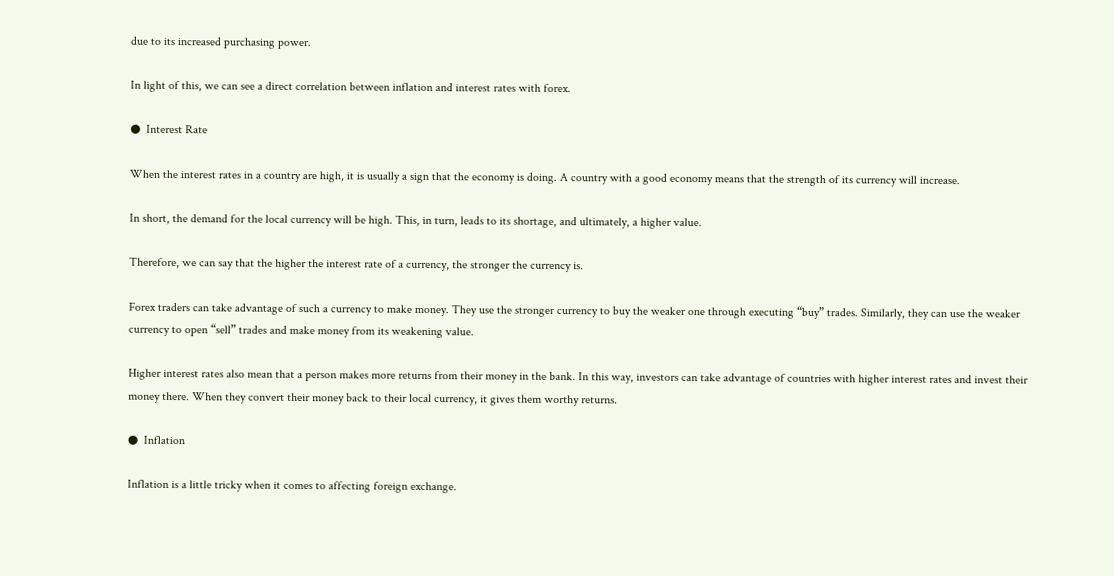due to its increased purchasing power.

In light of this, we can see a direct correlation between inflation and interest rates with forex.

●  Interest Rate

When the interest rates in a country are high, it is usually a sign that the economy is doing. A country with a good economy means that the strength of its currency will increase.

In short, the demand for the local currency will be high. This, in turn, leads to its shortage, and ultimately, a higher value.

Therefore, we can say that the higher the interest rate of a currency, the stronger the currency is.

Forex traders can take advantage of such a currency to make money. They use the stronger currency to buy the weaker one through executing “buy” trades. Similarly, they can use the weaker currency to open “sell” trades and make money from its weakening value.

Higher interest rates also mean that a person makes more returns from their money in the bank. In this way, investors can take advantage of countries with higher interest rates and invest their money there. When they convert their money back to their local currency, it gives them worthy returns.

●  Inflation

Inflation is a little tricky when it comes to affecting foreign exchange.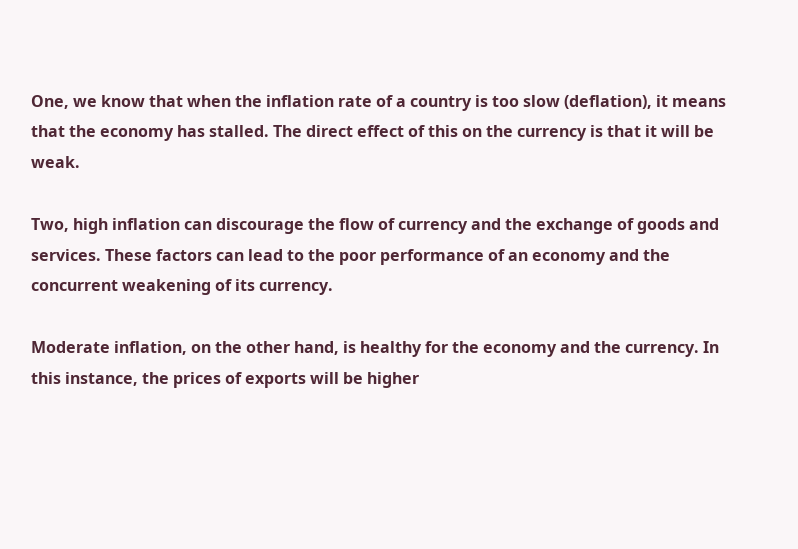One, we know that when the inflation rate of a country is too slow (deflation), it means that the economy has stalled. The direct effect of this on the currency is that it will be weak.

Two, high inflation can discourage the flow of currency and the exchange of goods and services. These factors can lead to the poor performance of an economy and the concurrent weakening of its currency.

Moderate inflation, on the other hand, is healthy for the economy and the currency. In this instance, the prices of exports will be higher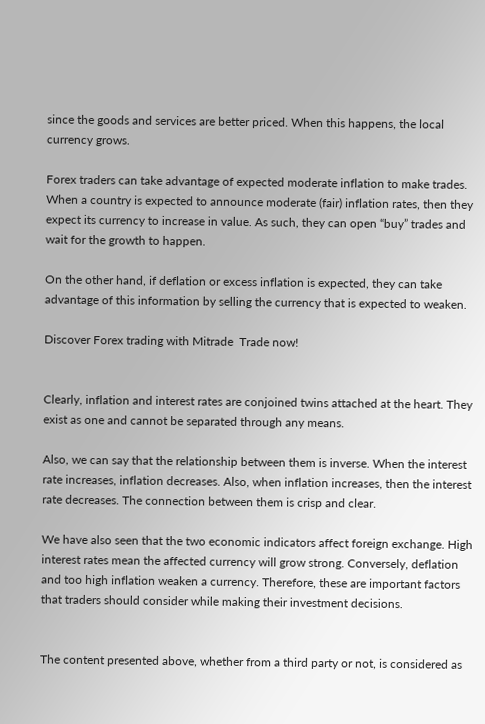since the goods and services are better priced. When this happens, the local currency grows.

Forex traders can take advantage of expected moderate inflation to make trades. When a country is expected to announce moderate (fair) inflation rates, then they expect its currency to increase in value. As such, they can open “buy” trades and wait for the growth to happen.

On the other hand, if deflation or excess inflation is expected, they can take advantage of this information by selling the currency that is expected to weaken.

Discover Forex trading with Mitrade  Trade now!


Clearly, inflation and interest rates are conjoined twins attached at the heart. They exist as one and cannot be separated through any means.

Also, we can say that the relationship between them is inverse. When the interest rate increases, inflation decreases. Also, when inflation increases, then the interest rate decreases. The connection between them is crisp and clear.

We have also seen that the two economic indicators affect foreign exchange. High interest rates mean the affected currency will grow strong. Conversely, deflation and too high inflation weaken a currency. Therefore, these are important factors that traders should consider while making their investment decisions.


The content presented above, whether from a third party or not, is considered as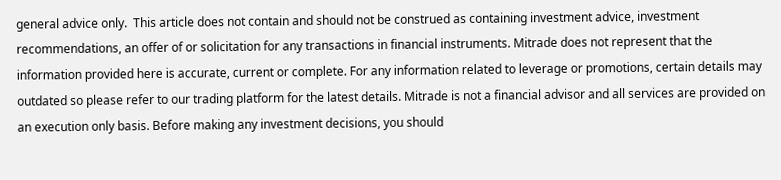general advice only.  This article does not contain and should not be construed as containing investment advice, investment recommendations, an offer of or solicitation for any transactions in financial instruments. Mitrade does not represent that the information provided here is accurate, current or complete. For any information related to leverage or promotions, certain details may outdated so please refer to our trading platform for the latest details. Mitrade is not a financial advisor and all services are provided on an execution only basis. Before making any investment decisions, you should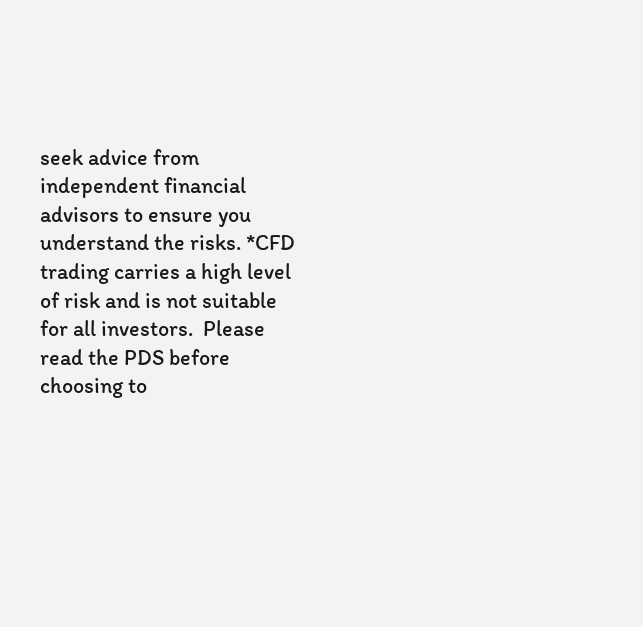seek advice from independent financial advisors to ensure you understand the risks. *CFD trading carries a high level of risk and is not suitable for all investors.  Please read the PDS before choosing to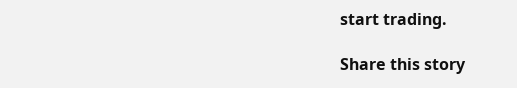start trading.

Share this story